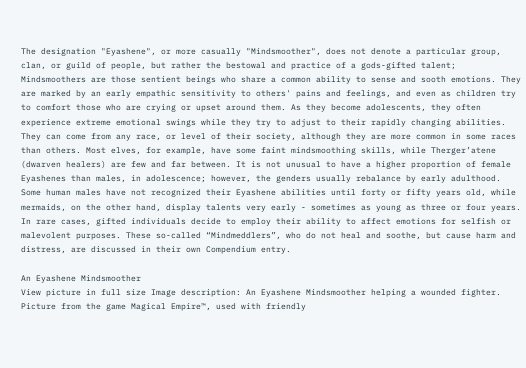The designation "Eyashene", or more casually "Mindsmoother", does not denote a particular group, clan, or guild of people, but rather the bestowal and practice of a gods-gifted talent; Mindsmoothers are those sentient beings who share a common ability to sense and sooth emotions. They are marked by an early empathic sensitivity to others' pains and feelings, and even as children try to comfort those who are crying or upset around them. As they become adolescents, they often experience extreme emotional swings while they try to adjust to their rapidly changing abilities. They can come from any race, or level of their society, although they are more common in some races than others. Most elves, for example, have some faint mindsmoothing skills, while Therger’atene (dwarven healers) are few and far between. It is not unusual to have a higher proportion of female Eyashenes than males, in adolescence; however, the genders usually rebalance by early adulthood. Some human males have not recognized their Eyashene abilities until forty or fifty years old, while mermaids, on the other hand, display talents very early - sometimes as young as three or four years. In rare cases, gifted individuals decide to employ their ability to affect emotions for selfish or malevolent purposes. These so-called “Mindmeddlers”, who do not heal and soothe, but cause harm and distress, are discussed in their own Compendium entry.

An Eyashene Mindsmoother
View picture in full size Image description: An Eyashene Mindsmoother helping a wounded fighter. Picture from the game Magical Empire™, used with friendly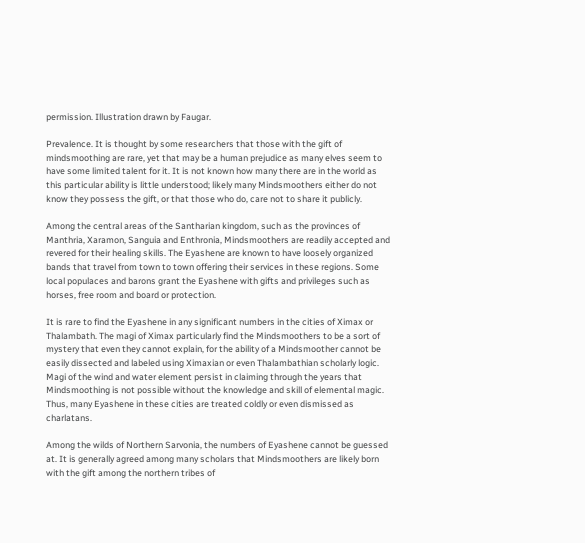permission. Illustration drawn by Faugar.

Prevalence. It is thought by some researchers that those with the gift of mindsmoothing are rare, yet that may be a human prejudice as many elves seem to have some limited talent for it. It is not known how many there are in the world as this particular ability is little understood; likely many Mindsmoothers either do not know they possess the gift, or that those who do, care not to share it publicly.

Among the central areas of the Santharian kingdom, such as the provinces of Manthria, Xaramon, Sanguia and Enthronia, Mindsmoothers are readily accepted and revered for their healing skills. The Eyashene are known to have loosely organized bands that travel from town to town offering their services in these regions. Some local populaces and barons grant the Eyashene with gifts and privileges such as horses, free room and board or protection.

It is rare to find the Eyashene in any significant numbers in the cities of Ximax or Thalambath. The magi of Ximax particularly find the Mindsmoothers to be a sort of mystery that even they cannot explain, for the ability of a Mindsmoother cannot be easily dissected and labeled using Ximaxian or even Thalambathian scholarly logic. Magi of the wind and water element persist in claiming through the years that Mindsmoothing is not possible without the knowledge and skill of elemental magic. Thus, many Eyashene in these cities are treated coldly or even dismissed as charlatans.

Among the wilds of Northern Sarvonia, the numbers of Eyashene cannot be guessed at. It is generally agreed among many scholars that Mindsmoothers are likely born with the gift among the northern tribes of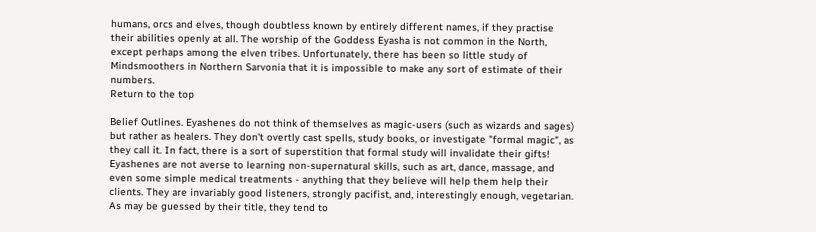humans, orcs and elves, though doubtless known by entirely different names, if they practise their abilities openly at all. The worship of the Goddess Eyasha is not common in the North, except perhaps among the elven tribes. Unfortunately, there has been so little study of Mindsmoothers in Northern Sarvonia that it is impossible to make any sort of estimate of their numbers.
Return to the top

Belief Outlines. Eyashenes do not think of themselves as magic-users (such as wizards and sages) but rather as healers. They don't overtly cast spells, study books, or investigate "formal magic", as they call it. In fact, there is a sort of superstition that formal study will invalidate their gifts! Eyashenes are not averse to learning non-supernatural skills, such as art, dance, massage, and even some simple medical treatments - anything that they believe will help them help their clients. They are invariably good listeners, strongly pacifist, and, interestingly enough, vegetarian. As may be guessed by their title, they tend to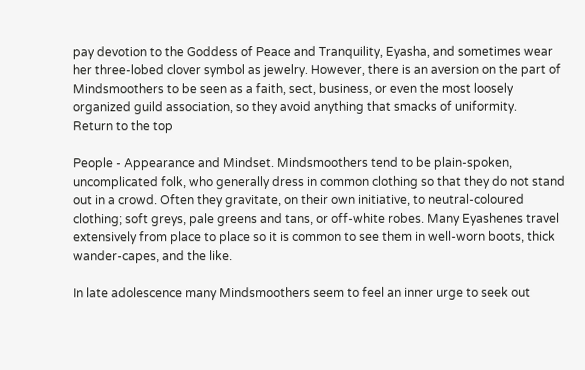pay devotion to the Goddess of Peace and Tranquility, Eyasha, and sometimes wear her three-lobed clover symbol as jewelry. However, there is an aversion on the part of Mindsmoothers to be seen as a faith, sect, business, or even the most loosely organized guild association, so they avoid anything that smacks of uniformity.
Return to the top

People - Appearance and Mindset. Mindsmoothers tend to be plain-spoken, uncomplicated folk, who generally dress in common clothing so that they do not stand out in a crowd. Often they gravitate, on their own initiative, to neutral-coloured clothing; soft greys, pale greens and tans, or off-white robes. Many Eyashenes travel extensively from place to place so it is common to see them in well-worn boots, thick wander-capes, and the like.

In late adolescence many Mindsmoothers seem to feel an inner urge to seek out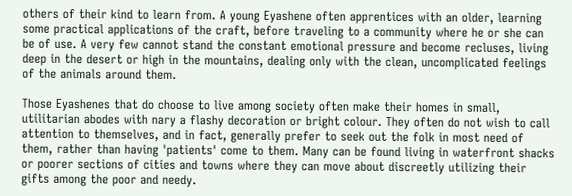others of their kind to learn from. A young Eyashene often apprentices with an older, learning some practical applications of the craft, before traveling to a community where he or she can be of use. A very few cannot stand the constant emotional pressure and become recluses, living deep in the desert or high in the mountains, dealing only with the clean, uncomplicated feelings of the animals around them.

Those Eyashenes that do choose to live among society often make their homes in small, utilitarian abodes with nary a flashy decoration or bright colour. They often do not wish to call attention to themselves, and in fact, generally prefer to seek out the folk in most need of them, rather than having 'patients' come to them. Many can be found living in waterfront shacks or poorer sections of cities and towns where they can move about discreetly utilizing their gifts among the poor and needy.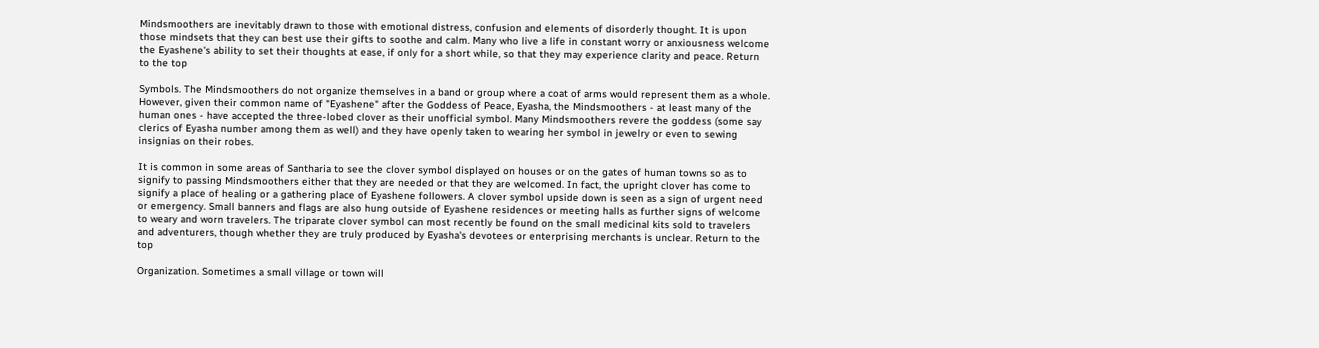Mindsmoothers are inevitably drawn to those with emotional distress, confusion and elements of disorderly thought. It is upon those mindsets that they can best use their gifts to soothe and calm. Many who live a life in constant worry or anxiousness welcome the Eyashene's ability to set their thoughts at ease, if only for a short while, so that they may experience clarity and peace. Return to the top

Symbols. The Mindsmoothers do not organize themselves in a band or group where a coat of arms would represent them as a whole. However, given their common name of "Eyashene" after the Goddess of Peace, Eyasha, the Mindsmoothers - at least many of the human ones - have accepted the three-lobed clover as their unofficial symbol. Many Mindsmoothers revere the goddess (some say clerics of Eyasha number among them as well) and they have openly taken to wearing her symbol in jewelry or even to sewing insignias on their robes.

It is common in some areas of Santharia to see the clover symbol displayed on houses or on the gates of human towns so as to signify to passing Mindsmoothers either that they are needed or that they are welcomed. In fact, the upright clover has come to signify a place of healing or a gathering place of Eyashene followers. A clover symbol upside down is seen as a sign of urgent need or emergency. Small banners and flags are also hung outside of Eyashene residences or meeting halls as further signs of welcome to weary and worn travelers. The triparate clover symbol can most recently be found on the small medicinal kits sold to travelers and adventurers, though whether they are truly produced by Eyasha's devotees or enterprising merchants is unclear. Return to the top

Organization. Sometimes a small village or town will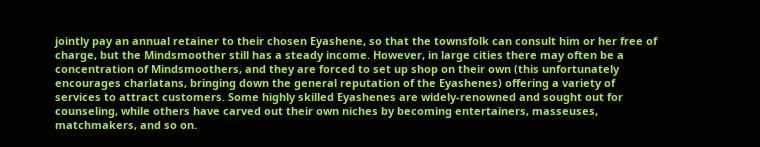jointly pay an annual retainer to their chosen Eyashene, so that the townsfolk can consult him or her free of charge, but the Mindsmoother still has a steady income. However, in large cities there may often be a concentration of Mindsmoothers, and they are forced to set up shop on their own (this unfortunately encourages charlatans, bringing down the general reputation of the Eyashenes) offering a variety of services to attract customers. Some highly skilled Eyashenes are widely-renowned and sought out for counseling, while others have carved out their own niches by becoming entertainers, masseuses, matchmakers, and so on.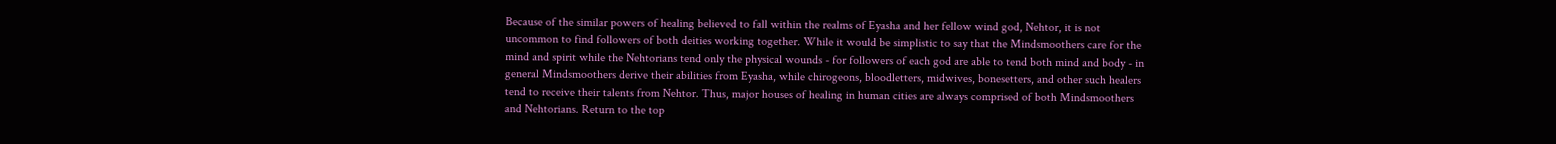Because of the similar powers of healing believed to fall within the realms of Eyasha and her fellow wind god, Nehtor, it is not uncommon to find followers of both deities working together. While it would be simplistic to say that the Mindsmoothers care for the mind and spirit while the Nehtorians tend only the physical wounds - for followers of each god are able to tend both mind and body - in general Mindsmoothers derive their abilities from Eyasha, while chirogeons, bloodletters, midwives, bonesetters, and other such healers tend to receive their talents from Nehtor. Thus, major houses of healing in human cities are always comprised of both Mindsmoothers and Nehtorians. Return to the top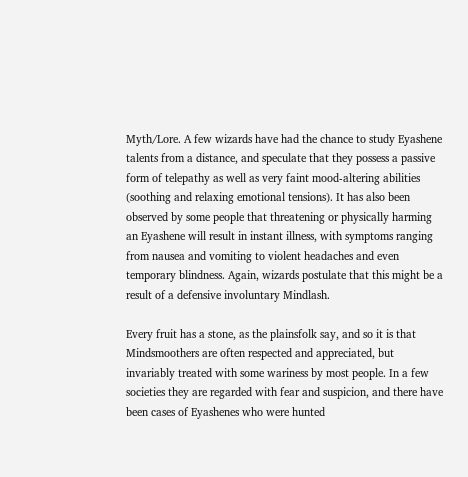Myth/Lore. A few wizards have had the chance to study Eyashene talents from a distance, and speculate that they possess a passive form of telepathy as well as very faint mood-altering abilities (soothing and relaxing emotional tensions). It has also been observed by some people that threatening or physically harming an Eyashene will result in instant illness, with symptoms ranging from nausea and vomiting to violent headaches and even temporary blindness. Again, wizards postulate that this might be a result of a defensive involuntary Mindlash.

Every fruit has a stone, as the plainsfolk say, and so it is that Mindsmoothers are often respected and appreciated, but invariably treated with some wariness by most people. In a few societies they are regarded with fear and suspicion, and there have been cases of Eyashenes who were hunted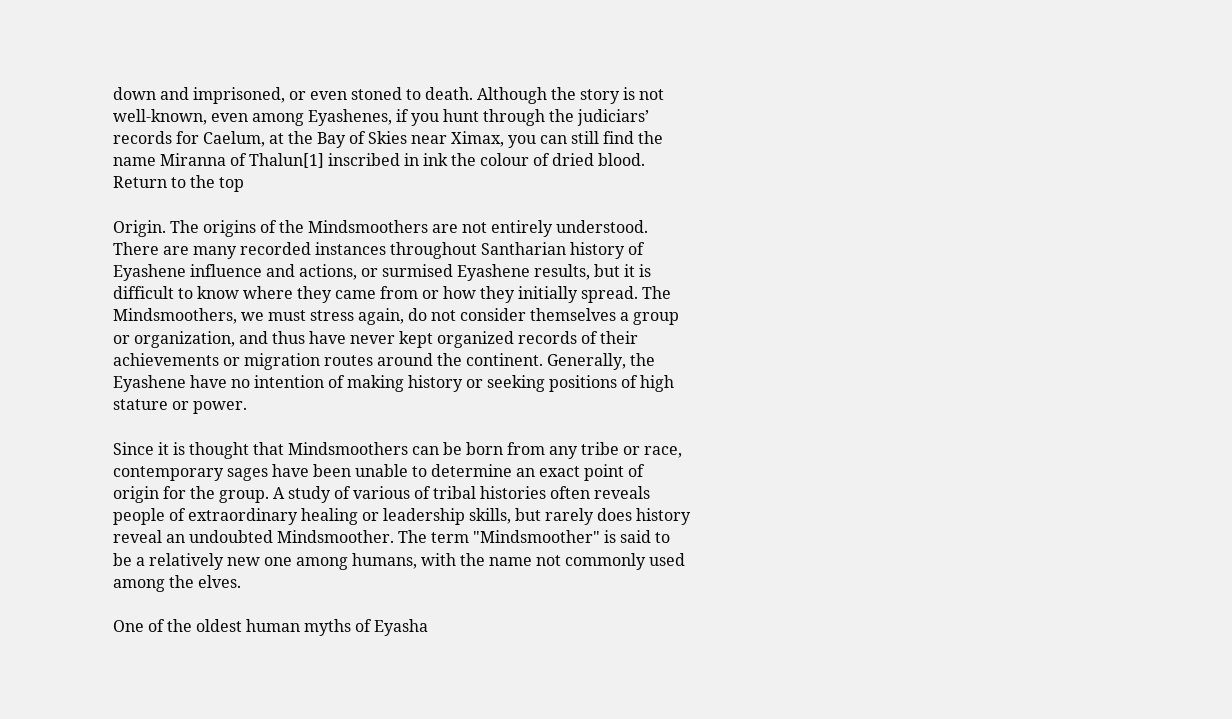down and imprisoned, or even stoned to death. Although the story is not well-known, even among Eyashenes, if you hunt through the judiciars’ records for Caelum, at the Bay of Skies near Ximax, you can still find the name Miranna of Thalun[1] inscribed in ink the colour of dried blood.
Return to the top

Origin. The origins of the Mindsmoothers are not entirely understood. There are many recorded instances throughout Santharian history of Eyashene influence and actions, or surmised Eyashene results, but it is difficult to know where they came from or how they initially spread. The Mindsmoothers, we must stress again, do not consider themselves a group or organization, and thus have never kept organized records of their achievements or migration routes around the continent. Generally, the Eyashene have no intention of making history or seeking positions of high stature or power.

Since it is thought that Mindsmoothers can be born from any tribe or race, contemporary sages have been unable to determine an exact point of origin for the group. A study of various of tribal histories often reveals people of extraordinary healing or leadership skills, but rarely does history reveal an undoubted Mindsmoother. The term "Mindsmoother" is said to be a relatively new one among humans, with the name not commonly used among the elves.

One of the oldest human myths of Eyasha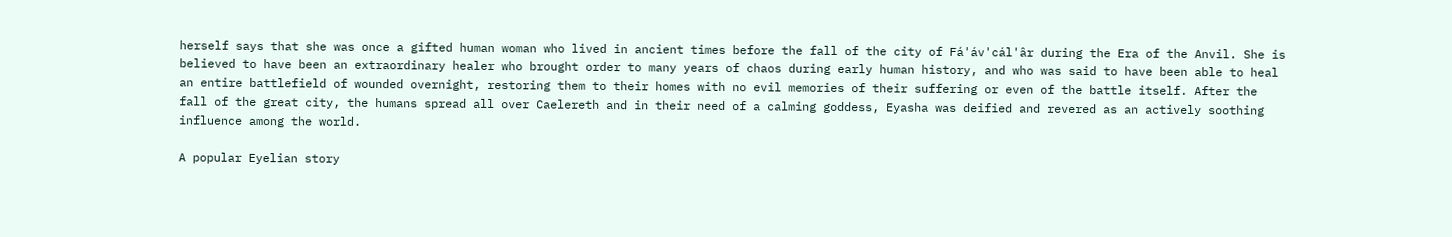herself says that she was once a gifted human woman who lived in ancient times before the fall of the city of Fá'áv'cál'âr during the Era of the Anvil. She is believed to have been an extraordinary healer who brought order to many years of chaos during early human history, and who was said to have been able to heal an entire battlefield of wounded overnight, restoring them to their homes with no evil memories of their suffering or even of the battle itself. After the fall of the great city, the humans spread all over Caelereth and in their need of a calming goddess, Eyasha was deified and revered as an actively soothing influence among the world.

A popular Eyelian story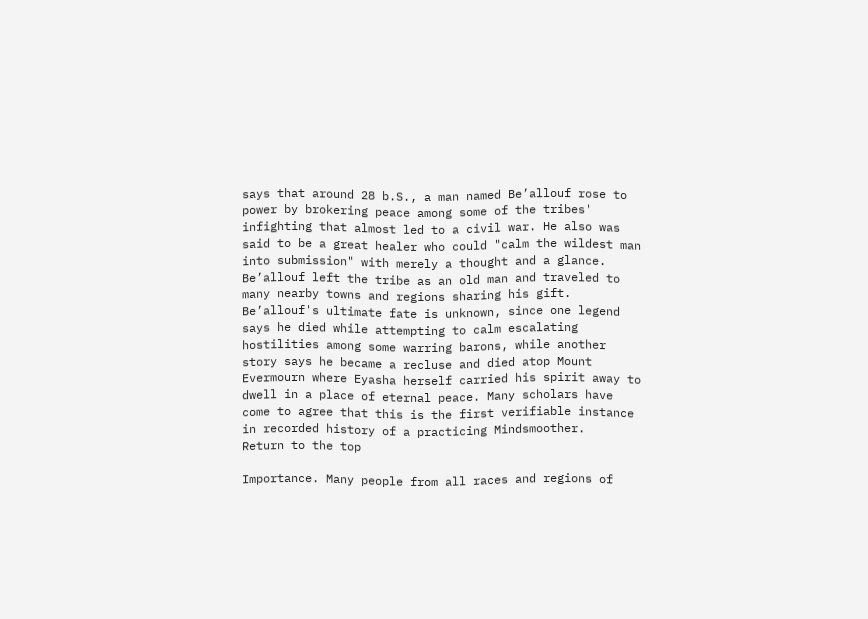says that around 28 b.S., a man named Be’allouf rose to power by brokering peace among some of the tribes' infighting that almost led to a civil war. He also was said to be a great healer who could "calm the wildest man into submission" with merely a thought and a glance. Be’allouf left the tribe as an old man and traveled to many nearby towns and regions sharing his gift. Be’allouf's ultimate fate is unknown, since one legend says he died while attempting to calm escalating hostilities among some warring barons, while another story says he became a recluse and died atop Mount Evermourn where Eyasha herself carried his spirit away to dwell in a place of eternal peace. Many scholars have come to agree that this is the first verifiable instance in recorded history of a practicing Mindsmoother.
Return to the top

Importance. Many people from all races and regions of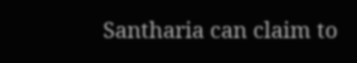Santharia can claim to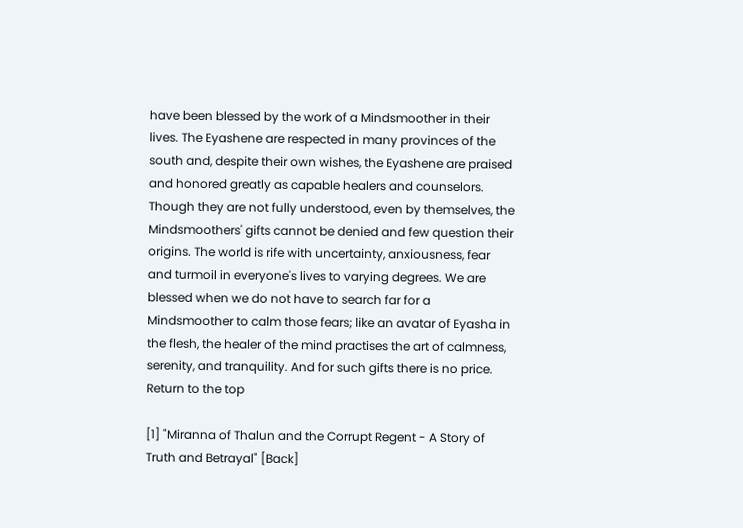have been blessed by the work of a Mindsmoother in their lives. The Eyashene are respected in many provinces of the south and, despite their own wishes, the Eyashene are praised and honored greatly as capable healers and counselors. Though they are not fully understood, even by themselves, the Mindsmoothers' gifts cannot be denied and few question their origins. The world is rife with uncertainty, anxiousness, fear and turmoil in everyone's lives to varying degrees. We are blessed when we do not have to search far for a Mindsmoother to calm those fears; like an avatar of Eyasha in the flesh, the healer of the mind practises the art of calmness, serenity, and tranquility. And for such gifts there is no price.
Return to the top

[1] "Miranna of Thalun and the Corrupt Regent - A Story of Truth and Betrayal" [Back]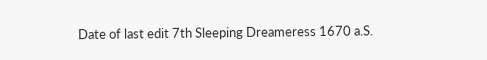Date of last edit 7th Sleeping Dreameress 1670 a.S.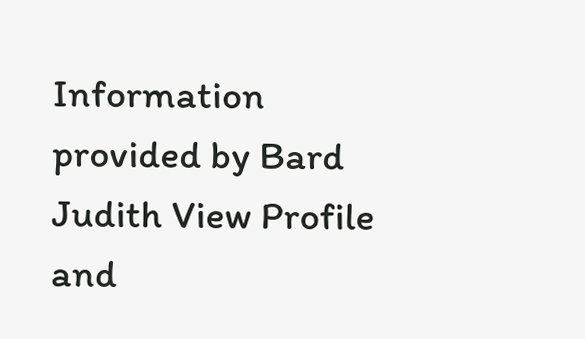Information provided by Bard Judith View Profile and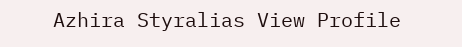Azhira Styralias View Profile